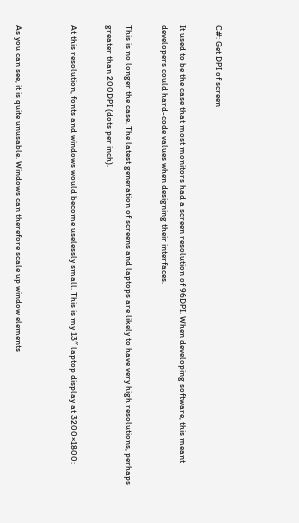C#: Get DPI of screen

It used to be the case that most monitors had a screen resolution of 96DPI. When developing software, this meant developers could hard-code values when designing their interfaces.

This is no longer the case. The latest generation of screens and laptops are likely to have very high resolutions, perhaps greater than 200DPI (dots per inch).

At this resolution, fonts and windows would become uselessly small. This is my 13″ laptop display at 3200×1800:


As you can see, it is quite unusable. Windows can therefore scale up window elements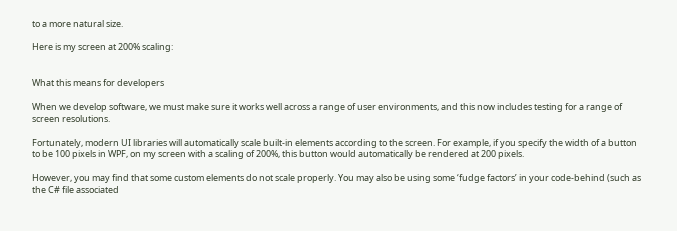to a more natural size.

Here is my screen at 200% scaling:


What this means for developers

When we develop software, we must make sure it works well across a range of user environments, and this now includes testing for a range of screen resolutions.

Fortunately, modern UI libraries will automatically scale built-in elements according to the screen. For example, if you specify the width of a button to be 100 pixels in WPF, on my screen with a scaling of 200%, this button would automatically be rendered at 200 pixels.

However, you may find that some custom elements do not scale properly. You may also be using some ‘fudge factors’ in your code-behind (such as the C# file associated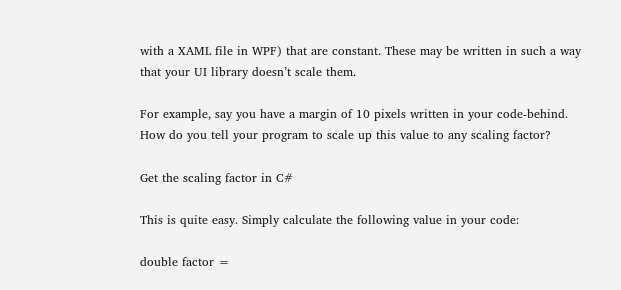with a XAML file in WPF) that are constant. These may be written in such a way that your UI library doesn’t scale them.

For example, say you have a margin of 10 pixels written in your code-behind. How do you tell your program to scale up this value to any scaling factor?

Get the scaling factor in C#

This is quite easy. Simply calculate the following value in your code:

double factor =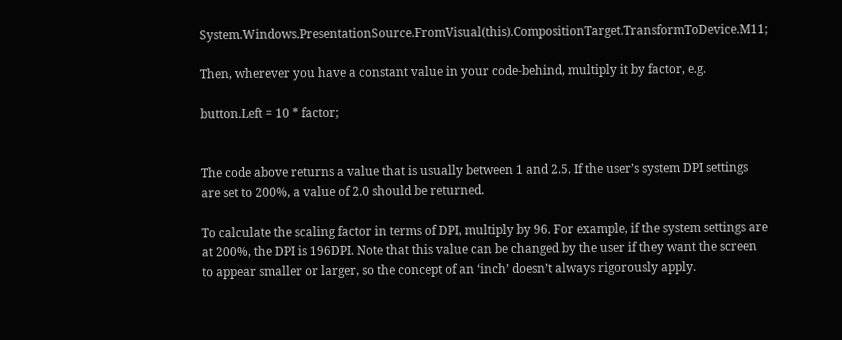System.Windows.PresentationSource.FromVisual(this).CompositionTarget.TransformToDevice.M11;

Then, wherever you have a constant value in your code-behind, multiply it by factor, e.g.

button.Left = 10 * factor;


The code above returns a value that is usually between 1 and 2.5. If the user’s system DPI settings are set to 200%, a value of 2.0 should be returned.

To calculate the scaling factor in terms of DPI, multiply by 96. For example, if the system settings are at 200%, the DPI is 196DPI. Note that this value can be changed by the user if they want the screen to appear smaller or larger, so the concept of an ‘inch’ doesn’t always rigorously apply.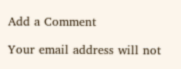Add a Comment

Your email address will not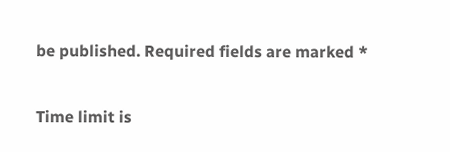be published. Required fields are marked *

Time limit is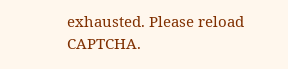exhausted. Please reload CAPTCHA.